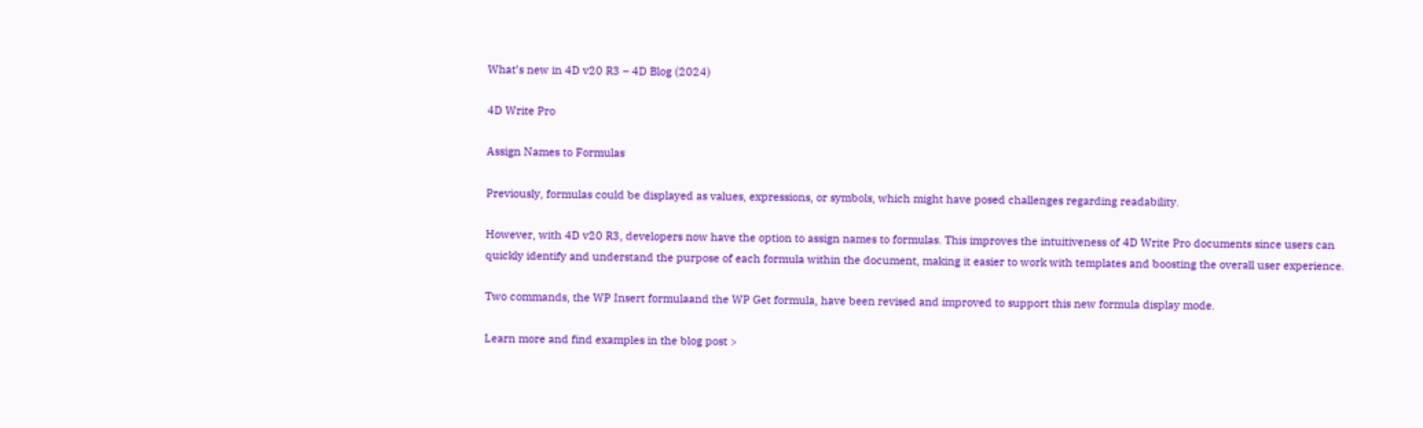What’s new in 4D v20 R3 – 4D Blog (2024)

4D Write Pro

Assign Names to Formulas

Previously, formulas could be displayed as values, expressions, or symbols, which might have posed challenges regarding readability.

However, with 4D v20 R3, developers now have the option to assign names to formulas. This improves the intuitiveness of 4D Write Pro documents since users can quickly identify and understand the purpose of each formula within the document, making it easier to work with templates and boosting the overall user experience.

Two commands, the WP Insert formulaand the WP Get formula, have been revised and improved to support this new formula display mode.

Learn more and find examples in the blog post >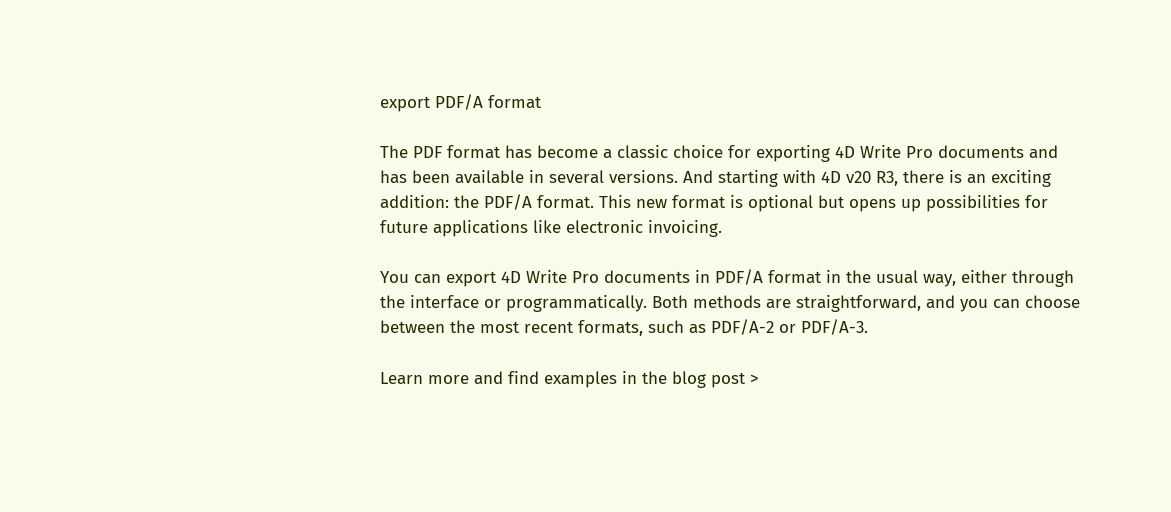export PDF/A format

The PDF format has become a classic choice for exporting 4D Write Pro documents and has been available in several versions. And starting with 4D v20 R3, there is an exciting addition: the PDF/A format. This new format is optional but opens up possibilities for future applications like electronic invoicing.

You can export 4D Write Pro documents in PDF/A format in the usual way, either through the interface or programmatically. Both methods are straightforward, and you can choose between the most recent formats, such as PDF/A-2 or PDF/A-3.

Learn more and find examples in the blog post >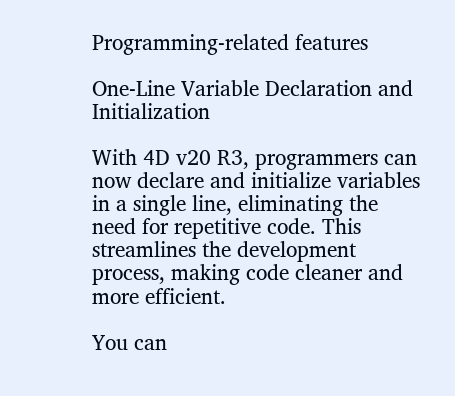Programming-related features

One-Line Variable Declaration and Initialization

With 4D v20 R3, programmers can now declare and initialize variables in a single line, eliminating the need for repetitive code. This streamlines the development process, making code cleaner and more efficient.

You can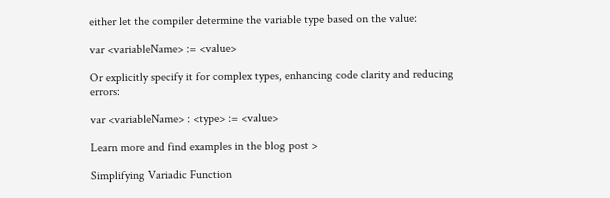either let the compiler determine the variable type based on the value:

var <variableName> := <value>

Or explicitly specify it for complex types, enhancing code clarity and reducing errors:

var <variableName> : <type> := <value>

Learn more and find examples in the blog post >

Simplifying Variadic Function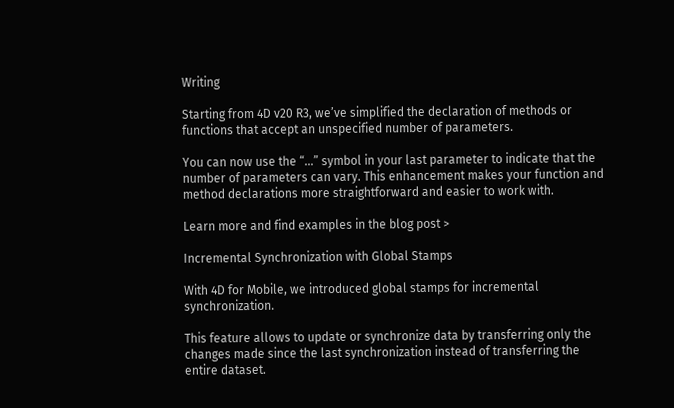Writing

Starting from 4D v20 R3, we’ve simplified the declaration of methods or functions that accept an unspecified number of parameters.

You can now use the “…” symbol in your last parameter to indicate that the number of parameters can vary. This enhancement makes your function and method declarations more straightforward and easier to work with.

Learn more and find examples in the blog post >

Incremental Synchronization with Global Stamps

With 4D for Mobile, we introduced global stamps for incremental synchronization.

This feature allows to update or synchronize data by transferring only the changes made since the last synchronization instead of transferring the entire dataset.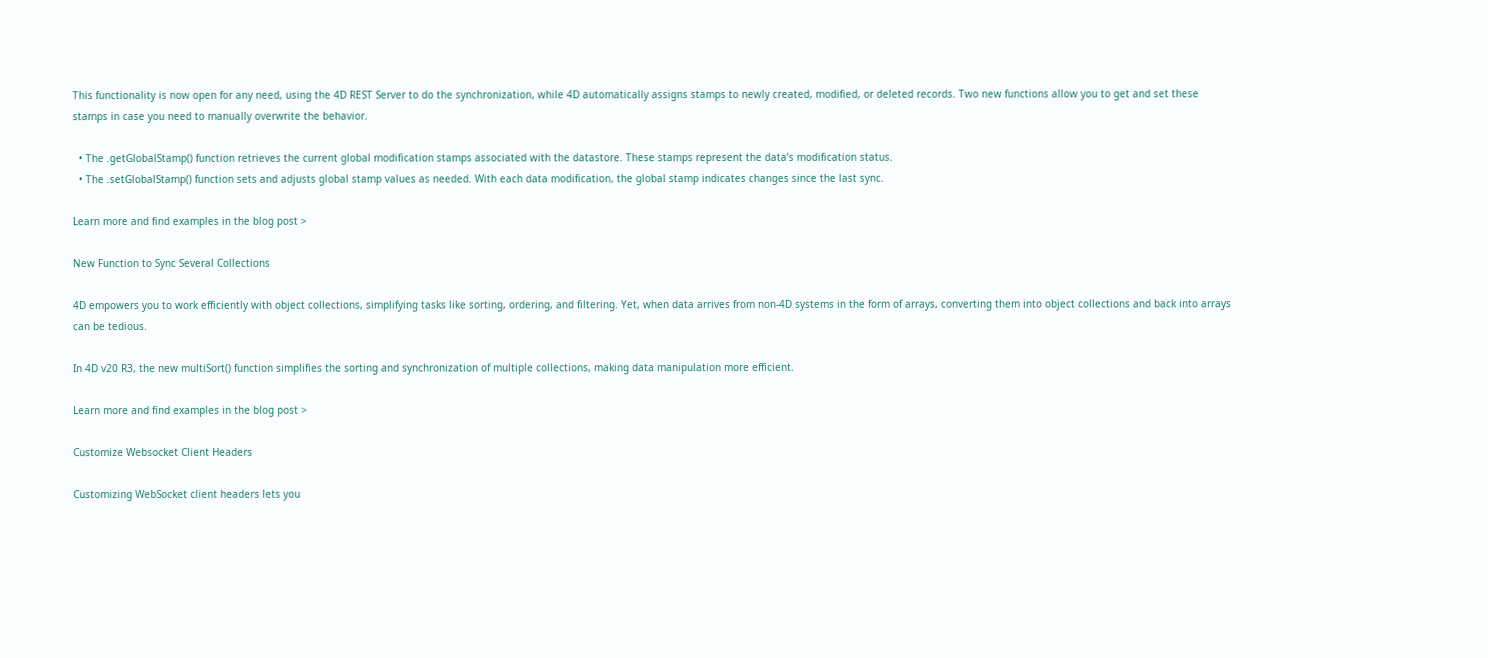This functionality is now open for any need, using the 4D REST Server to do the synchronization, while 4D automatically assigns stamps to newly created, modified, or deleted records. Two new functions allow you to get and set these stamps in case you need to manually overwrite the behavior.

  • The .getGlobalStamp() function retrieves the current global modification stamps associated with the datastore. These stamps represent the data’s modification status.
  • The .setGlobalStamp() function sets and adjusts global stamp values as needed. With each data modification, the global stamp indicates changes since the last sync.

Learn more and find examples in the blog post >

New Function to Sync Several Collections

4D empowers you to work efficiently with object collections, simplifying tasks like sorting, ordering, and filtering. Yet, when data arrives from non-4D systems in the form of arrays, converting them into object collections and back into arrays can be tedious.

In 4D v20 R3, the new multiSort() function simplifies the sorting and synchronization of multiple collections, making data manipulation more efficient.

Learn more and find examples in the blog post >

Customize Websocket Client Headers

Customizing WebSocket client headers lets you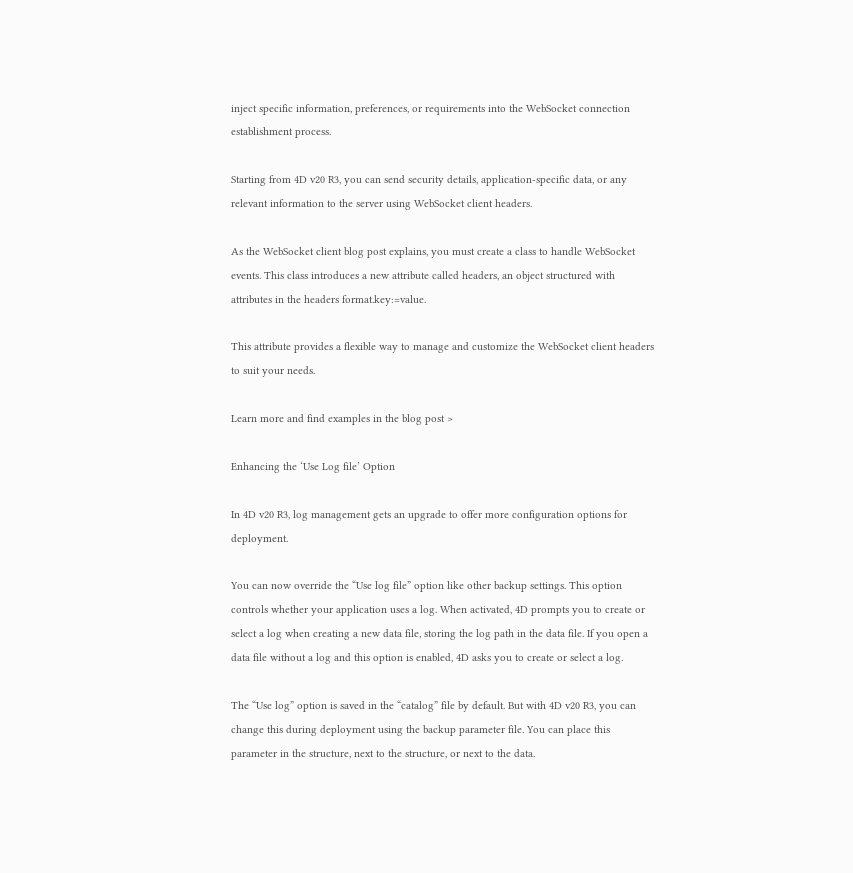inject specific information, preferences, or requirements into the WebSocket connection establishment process.

Starting from 4D v20 R3, you can send security details, application-specific data, or any relevant information to the server using WebSocket client headers.

As the WebSocket client blog post explains, you must create a class to handle WebSocket events. This class introduces a new attribute called headers, an object structured with attributes in the headers format.key:=value.

This attribute provides a flexible way to manage and customize the WebSocket client headers to suit your needs.

Learn more and find examples in the blog post >

Enhancing the ‘Use Log file’ Option

In 4D v20 R3, log management gets an upgrade to offer more configuration options for deployment.

You can now override the “Use log file” option like other backup settings. This option controls whether your application uses a log. When activated, 4D prompts you to create or select a log when creating a new data file, storing the log path in the data file. If you open a data file without a log and this option is enabled, 4D asks you to create or select a log.

The “Use log” option is saved in the “catalog” file by default. But with 4D v20 R3, you can change this during deployment using the backup parameter file. You can place this parameter in the structure, next to the structure, or next to the data.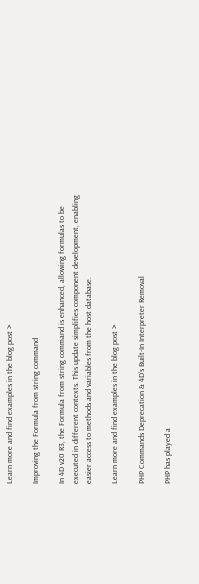Learn more and find examples in the blog post >

Improving the Formula from string command

In 4D v20 R3, the Formula from string command is enhanced, allowing formulas to be executed in different contexts. This update simplifies component development, enabling easier access to methods and variables from the host database.

Learn more and find examples in the blog post >

PHP Commands Deprecation & 4D’s Built-In Interpreter Removal

PHP has played a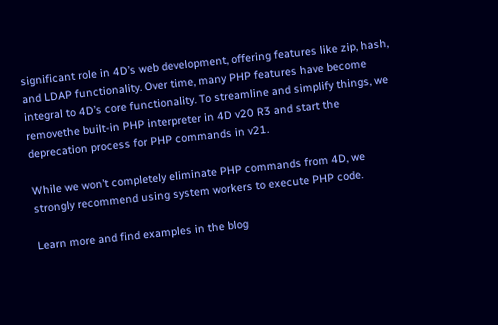significant role in 4D’s web development, offering features like zip, hash, and LDAP functionality. Over time, many PHP features have become integral to 4D’s core functionality. To streamline and simplify things, we removethe built-in PHP interpreter in 4D v20 R3 and start the deprecation process for PHP commands in v21.

While we won’t completely eliminate PHP commands from 4D, we strongly recommend using system workers to execute PHP code.

Learn more and find examples in the blog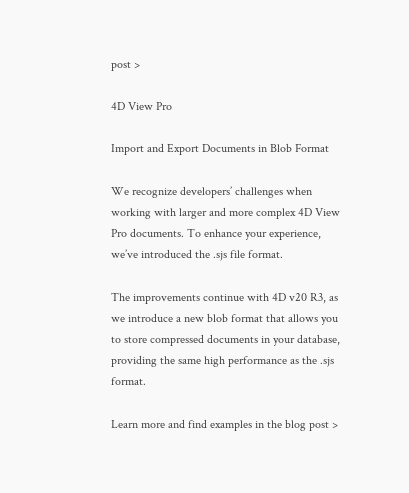post >

4D View Pro

Import and Export Documents in Blob Format

We recognize developers’ challenges when working with larger and more complex 4D View Pro documents. To enhance your experience, we’ve introduced the .sjs file format.

The improvements continue with 4D v20 R3, as we introduce a new blob format that allows you to store compressed documents in your database, providing the same high performance as the .sjs format.

Learn more and find examples in the blog post >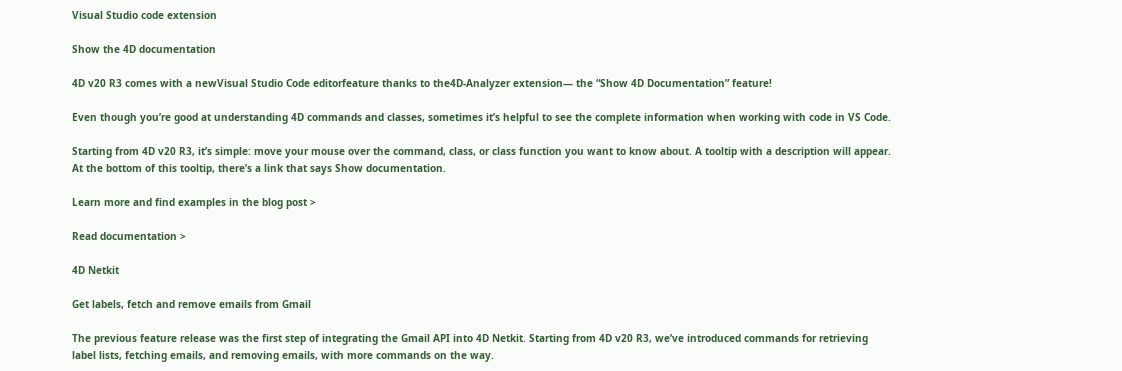Visual Studio code extension

Show the 4D documentation

4D v20 R3 comes with a newVisual Studio Code editorfeature thanks to the4D-Analyzer extension— the “Show 4D Documentation” feature!

Even though you’re good at understanding 4D commands and classes, sometimes it’s helpful to see the complete information when working with code in VS Code.

Starting from 4D v20 R3, it’s simple: move your mouse over the command, class, or class function you want to know about. A tooltip with a description will appear. At the bottom of this tooltip, there’s a link that says Show documentation.

Learn more and find examples in the blog post >

Read documentation >

4D Netkit

Get labels, fetch and remove emails from Gmail

The previous feature release was the first step of integrating the Gmail API into 4D Netkit. Starting from 4D v20 R3, we’ve introduced commands for retrieving label lists, fetching emails, and removing emails, with more commands on the way.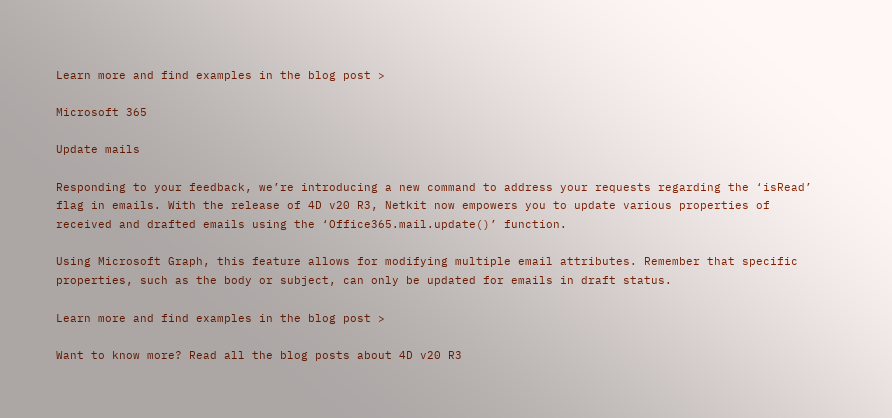Learn more and find examples in the blog post >

Microsoft 365

Update mails

Responding to your feedback, we’re introducing a new command to address your requests regarding the ‘isRead’ flag in emails. With the release of 4D v20 R3, Netkit now empowers you to update various properties of received and drafted emails using the ‘Office365.mail.update()’ function.

Using Microsoft Graph, this feature allows for modifying multiple email attributes. Remember that specific properties, such as the body or subject, can only be updated for emails in draft status.

Learn more and find examples in the blog post >

Want to know more? Read all the blog posts about 4D v20 R3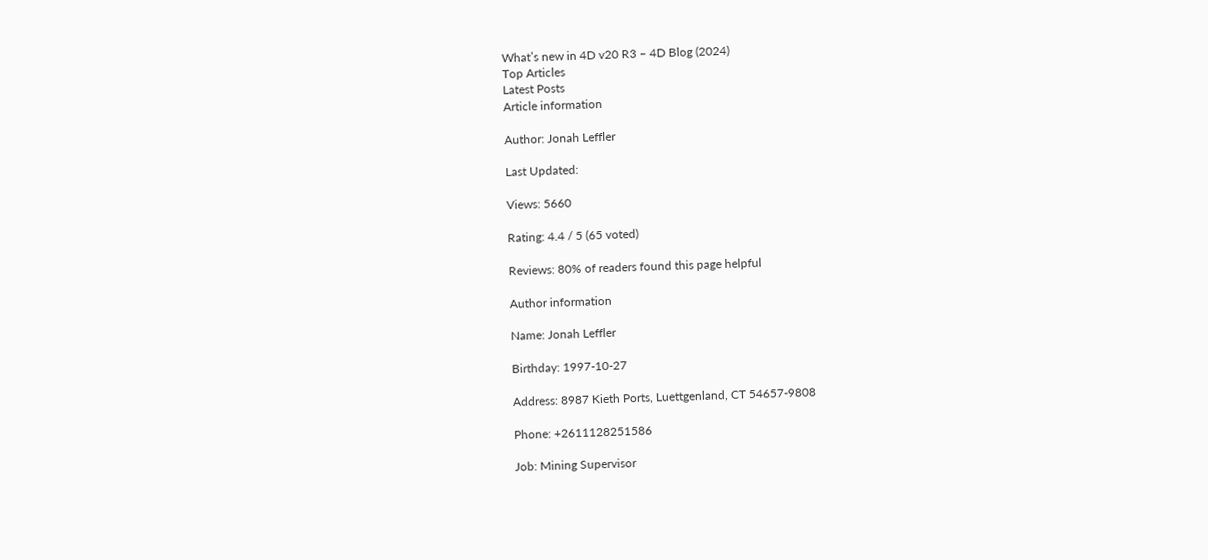What’s new in 4D v20 R3 – 4D Blog (2024)
Top Articles
Latest Posts
Article information

Author: Jonah Leffler

Last Updated:

Views: 5660

Rating: 4.4 / 5 (65 voted)

Reviews: 80% of readers found this page helpful

Author information

Name: Jonah Leffler

Birthday: 1997-10-27

Address: 8987 Kieth Ports, Luettgenland, CT 54657-9808

Phone: +2611128251586

Job: Mining Supervisor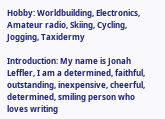Hobby: Worldbuilding, Electronics, Amateur radio, Skiing, Cycling, Jogging, Taxidermy

Introduction: My name is Jonah Leffler, I am a determined, faithful, outstanding, inexpensive, cheerful, determined, smiling person who loves writing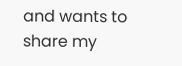and wants to share my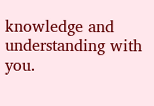knowledge and understanding with you.